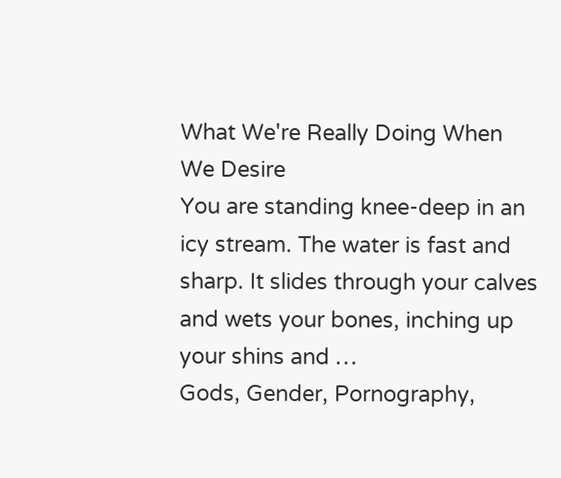What We're Really Doing When We Desire
You are standing knee-deep in an icy stream. The water is fast and sharp. It slides through your calves and wets your bones, inching up your shins and …
Gods, Gender, Pornography,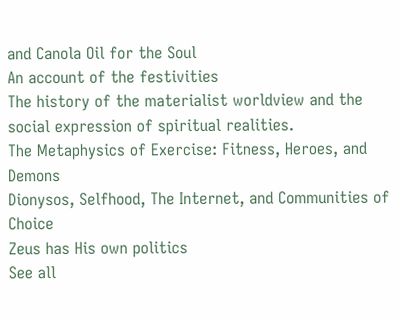and Canola Oil for the Soul
An account of the festivities
The history of the materialist worldview and the social expression of spiritual realities.
The Metaphysics of Exercise: Fitness, Heroes, and Demons
Dionysos, Selfhood, The Internet, and Communities of Choice
Zeus has His own politics
See all